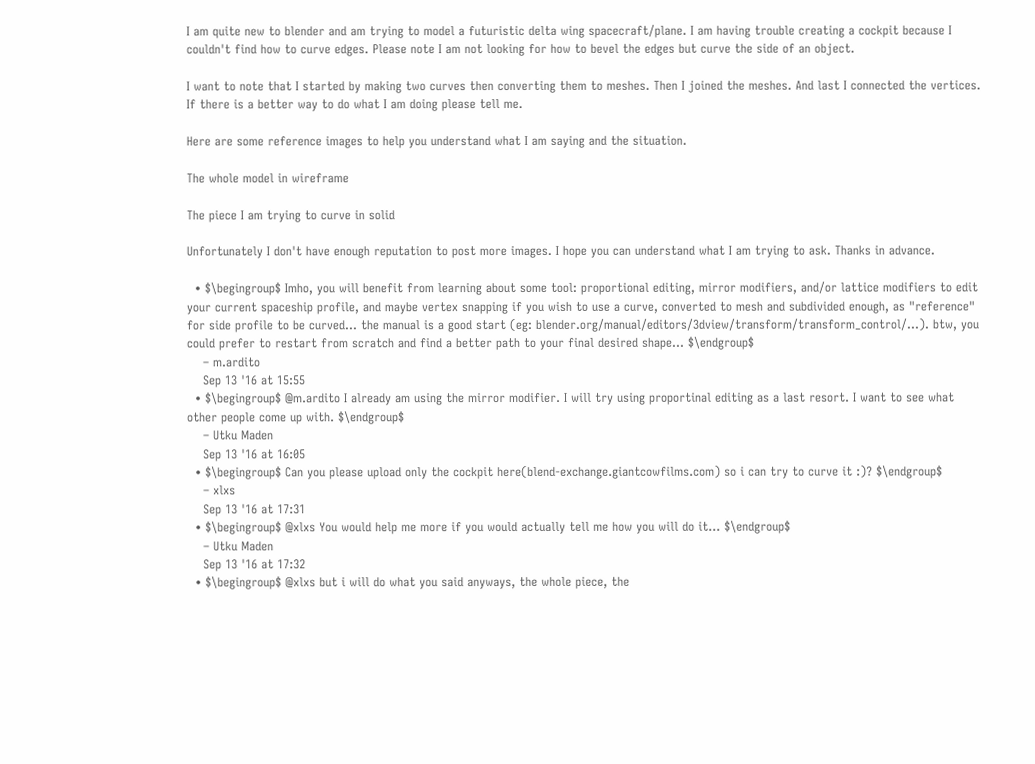I am quite new to blender and am trying to model a futuristic delta wing spacecraft/plane. I am having trouble creating a cockpit because I couldn't find how to curve edges. Please note I am not looking for how to bevel the edges but curve the side of an object.

I want to note that I started by making two curves then converting them to meshes. Then I joined the meshes. And last I connected the vertices. If there is a better way to do what I am doing please tell me.

Here are some reference images to help you understand what I am saying and the situation.

The whole model in wireframe

The piece I am trying to curve in solid

Unfortunately I don't have enough reputation to post more images. I hope you can understand what I am trying to ask. Thanks in advance.

  • $\begingroup$ Imho, you will benefit from learning about some tool: proportional editing, mirror modifiers, and/or lattice modifiers to edit your current spaceship profile, and maybe vertex snapping if you wish to use a curve, converted to mesh and subdivided enough, as "reference" for side profile to be curved... the manual is a good start (eg: blender.org/manual/editors/3dview/transform/transform_control/…). btw, you could prefer to restart from scratch and find a better path to your final desired shape... $\endgroup$
    – m.ardito
    Sep 13 '16 at 15:55
  • $\begingroup$ @m.ardito I already am using the mirror modifier. I will try using proportinal editing as a last resort. I want to see what other people come up with. $\endgroup$
    – Utku Maden
    Sep 13 '16 at 16:05
  • $\begingroup$ Can you please upload only the cockpit here(blend-exchange.giantcowfilms.com) so i can try to curve it :)? $\endgroup$
    – xlxs
    Sep 13 '16 at 17:31
  • $\begingroup$ @xlxs You would help me more if you would actually tell me how you will do it... $\endgroup$
    – Utku Maden
    Sep 13 '16 at 17:32
  • $\begingroup$ @xlxs but i will do what you said anyways, the whole piece, the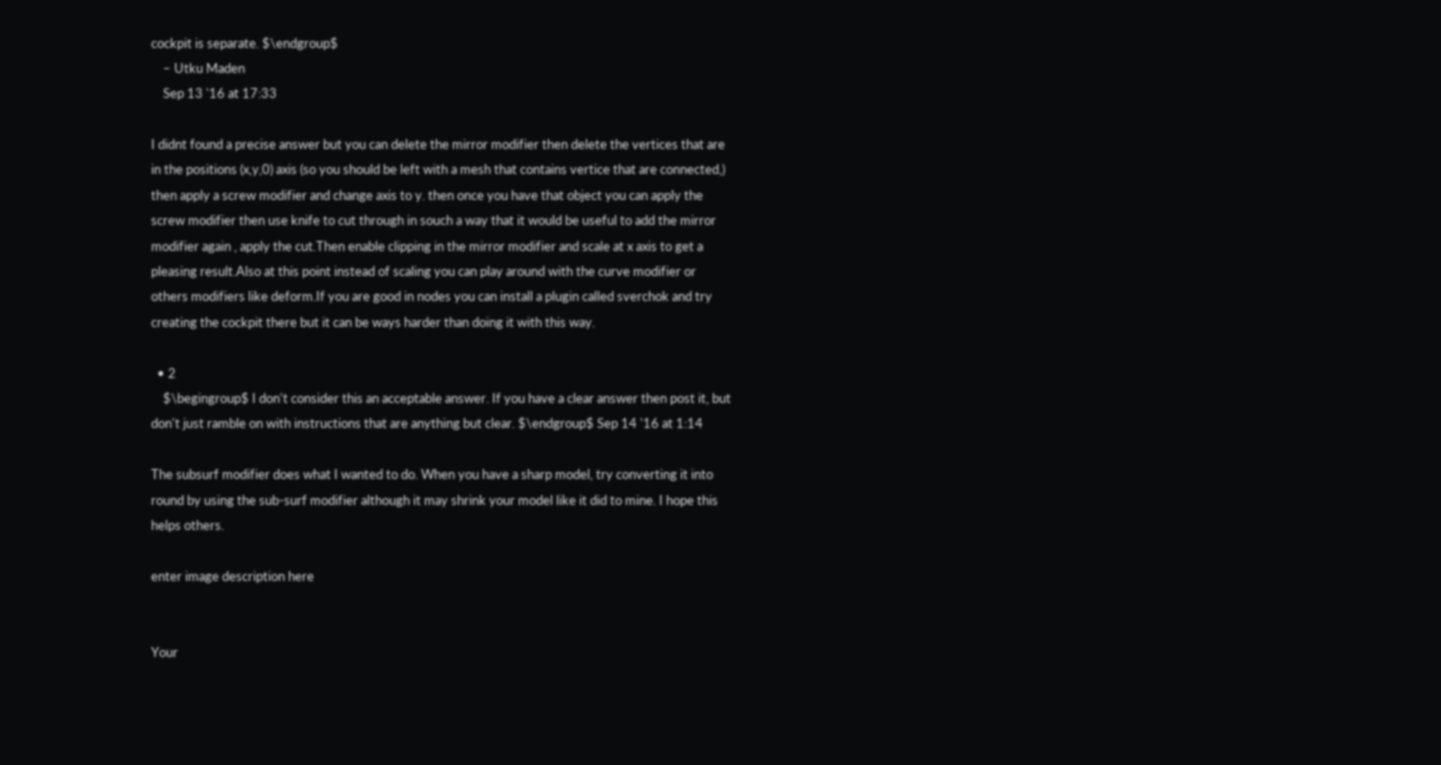cockpit is separate. $\endgroup$
    – Utku Maden
    Sep 13 '16 at 17:33

I didnt found a precise answer but you can delete the mirror modifier then delete the vertices that are in the positions (x,y,0) axis (so you should be left with a mesh that contains vertice that are connected,) then apply a screw modifier and change axis to y. then once you have that object you can apply the screw modifier then use knife to cut through in souch a way that it would be useful to add the mirror modifier again , apply the cut.Then enable clipping in the mirror modifier and scale at x axis to get a pleasing result.Also at this point instead of scaling you can play around with the curve modifier or others modifiers like deform.If you are good in nodes you can install a plugin called sverchok and try creating the cockpit there but it can be ways harder than doing it with this way.

  • 2
    $\begingroup$ I don't consider this an acceptable answer. If you have a clear answer then post it, but don't just ramble on with instructions that are anything but clear. $\endgroup$ Sep 14 '16 at 1:14

The subsurf modifier does what I wanted to do. When you have a sharp model, try converting it into round by using the sub-surf modifier although it may shrink your model like it did to mine. I hope this helps others.

enter image description here


Your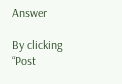Answer

By clicking “Post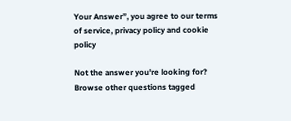Your Answer”, you agree to our terms of service, privacy policy and cookie policy

Not the answer you're looking for? Browse other questions tagged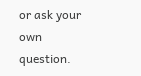or ask your own question.